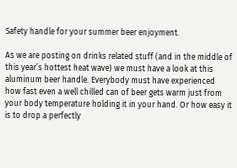Safety handle for your summer beer enjoyment.

As we are posting on drinks related stuff (and in the middle of this year’s hottest heat wave) we must have a look at this aluminum beer handle. Everybody must have experienced how fast even a well chilled can of beer gets warm just from your body temperature holding it in your hand. Or how easy it is to drop a perfectly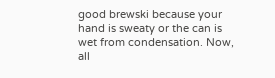good brewski because your hand is sweaty or the can is wet from condensation. Now, all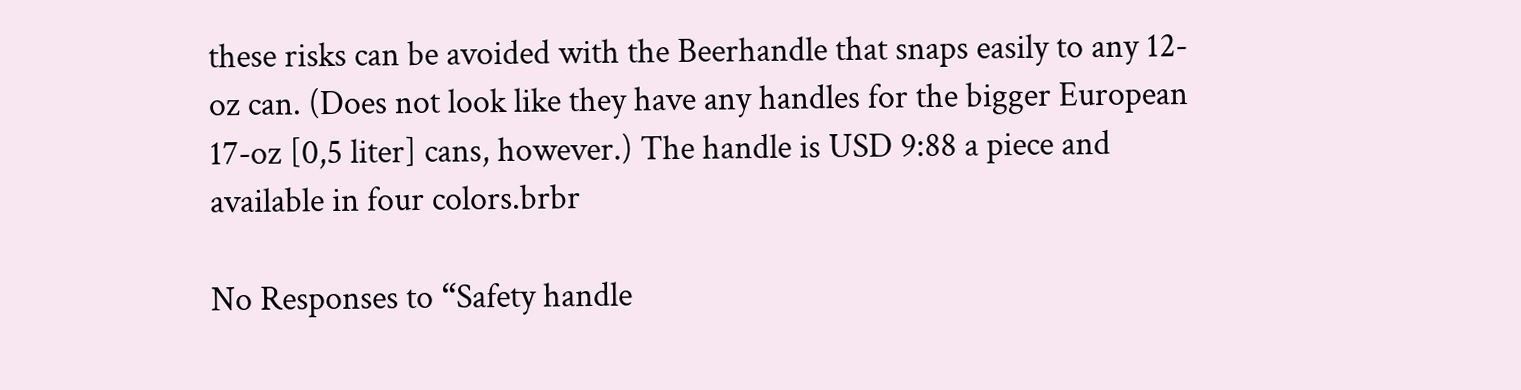these risks can be avoided with the Beerhandle that snaps easily to any 12-oz can. (Does not look like they have any handles for the bigger European 17-oz [0,5 liter] cans, however.) The handle is USD 9:88 a piece and available in four colors.brbr

No Responses to “Safety handle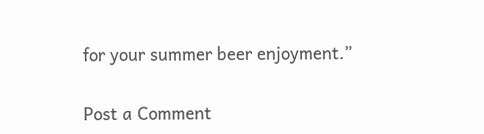for your summer beer enjoyment.”

Post a Comment